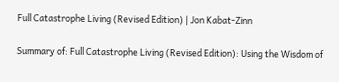Full Catastrophe Living (Revised Edition) | Jon Kabat-Zinn

Summary of: Full Catastrophe Living (Revised Edition): Using the Wisdom of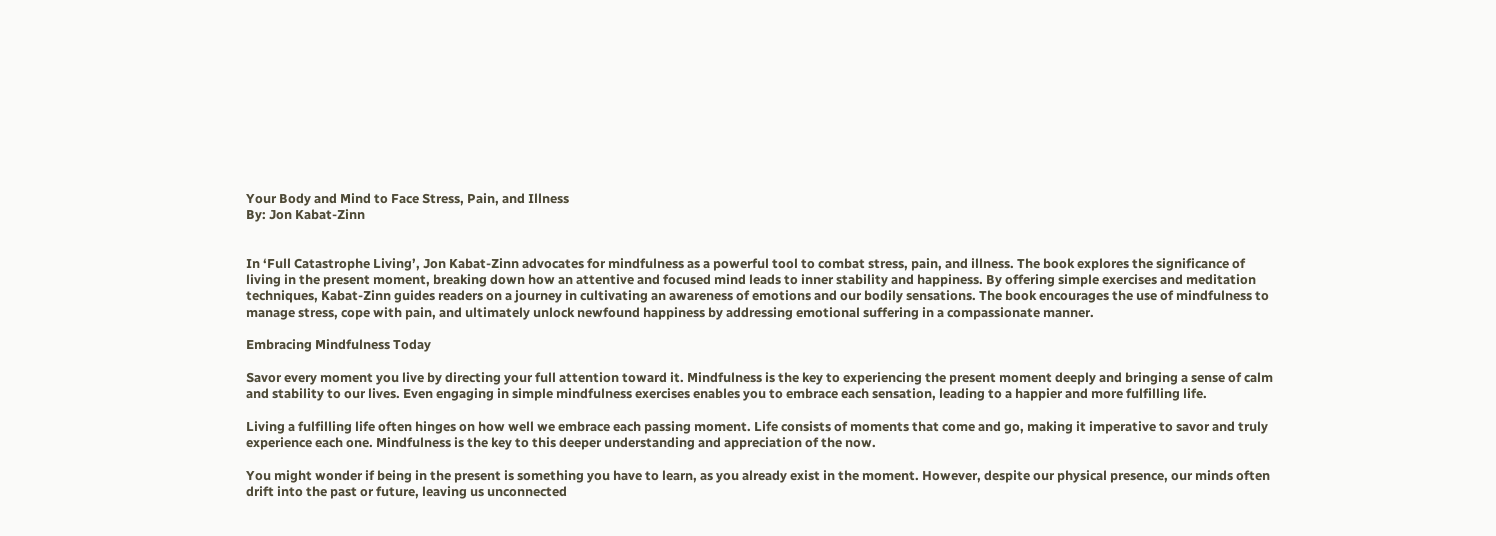Your Body and Mind to Face Stress, Pain, and Illness
By: Jon Kabat-Zinn


In ‘Full Catastrophe Living’, Jon Kabat-Zinn advocates for mindfulness as a powerful tool to combat stress, pain, and illness. The book explores the significance of living in the present moment, breaking down how an attentive and focused mind leads to inner stability and happiness. By offering simple exercises and meditation techniques, Kabat-Zinn guides readers on a journey in cultivating an awareness of emotions and our bodily sensations. The book encourages the use of mindfulness to manage stress, cope with pain, and ultimately unlock newfound happiness by addressing emotional suffering in a compassionate manner.

Embracing Mindfulness Today

Savor every moment you live by directing your full attention toward it. Mindfulness is the key to experiencing the present moment deeply and bringing a sense of calm and stability to our lives. Even engaging in simple mindfulness exercises enables you to embrace each sensation, leading to a happier and more fulfilling life.

Living a fulfilling life often hinges on how well we embrace each passing moment. Life consists of moments that come and go, making it imperative to savor and truly experience each one. Mindfulness is the key to this deeper understanding and appreciation of the now.

You might wonder if being in the present is something you have to learn, as you already exist in the moment. However, despite our physical presence, our minds often drift into the past or future, leaving us unconnected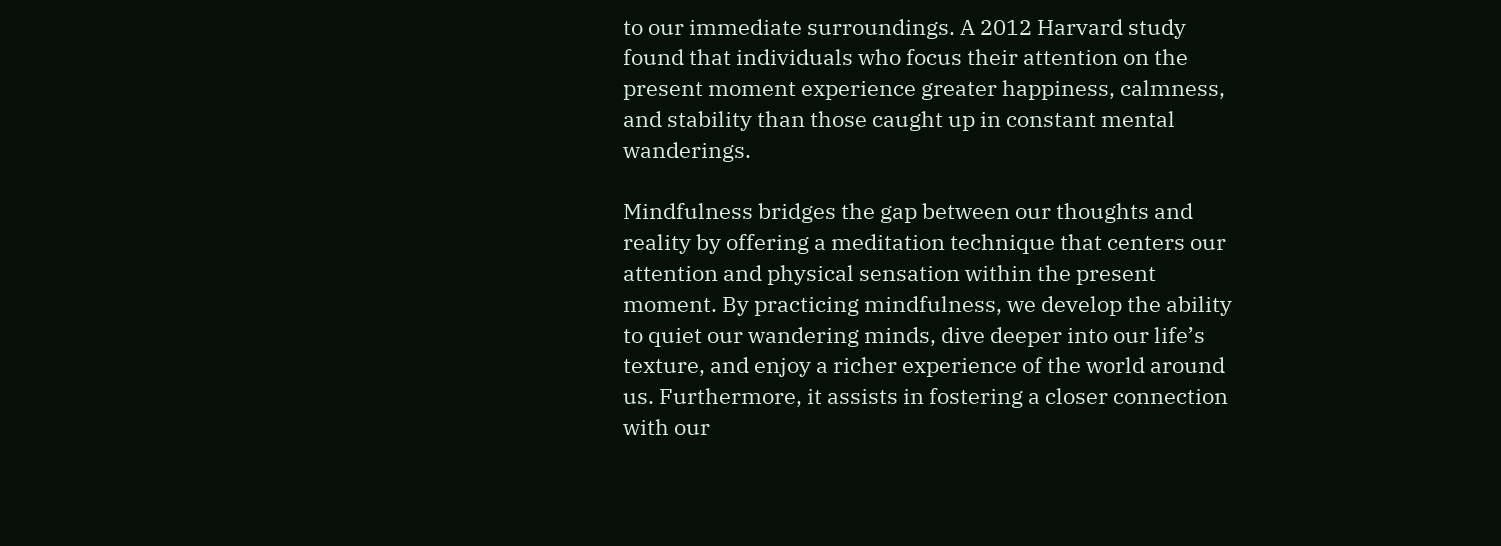to our immediate surroundings. A 2012 Harvard study found that individuals who focus their attention on the present moment experience greater happiness, calmness, and stability than those caught up in constant mental wanderings.

Mindfulness bridges the gap between our thoughts and reality by offering a meditation technique that centers our attention and physical sensation within the present moment. By practicing mindfulness, we develop the ability to quiet our wandering minds, dive deeper into our life’s texture, and enjoy a richer experience of the world around us. Furthermore, it assists in fostering a closer connection with our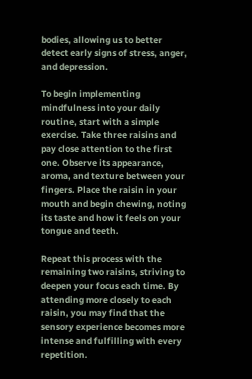bodies, allowing us to better detect early signs of stress, anger, and depression.

To begin implementing mindfulness into your daily routine, start with a simple exercise. Take three raisins and pay close attention to the first one. Observe its appearance, aroma, and texture between your fingers. Place the raisin in your mouth and begin chewing, noting its taste and how it feels on your tongue and teeth.

Repeat this process with the remaining two raisins, striving to deepen your focus each time. By attending more closely to each raisin, you may find that the sensory experience becomes more intense and fulfilling with every repetition.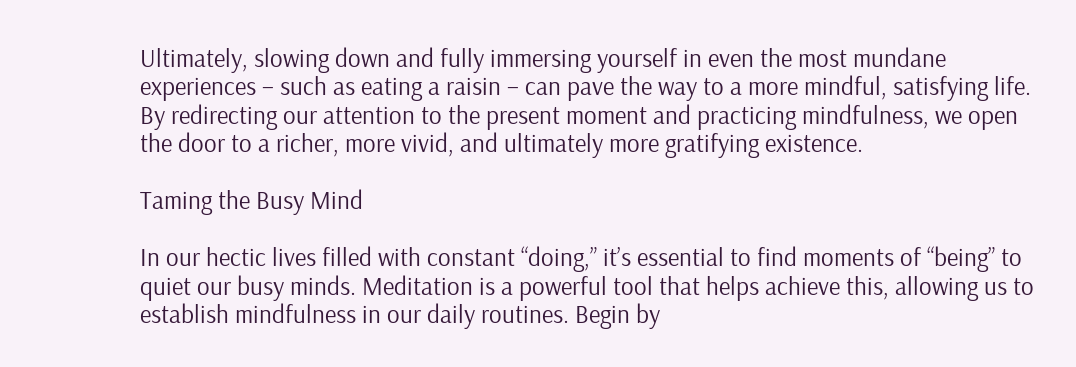Ultimately, slowing down and fully immersing yourself in even the most mundane experiences – such as eating a raisin – can pave the way to a more mindful, satisfying life. By redirecting our attention to the present moment and practicing mindfulness, we open the door to a richer, more vivid, and ultimately more gratifying existence.

Taming the Busy Mind

In our hectic lives filled with constant “doing,” it’s essential to find moments of “being” to quiet our busy minds. Meditation is a powerful tool that helps achieve this, allowing us to establish mindfulness in our daily routines. Begin by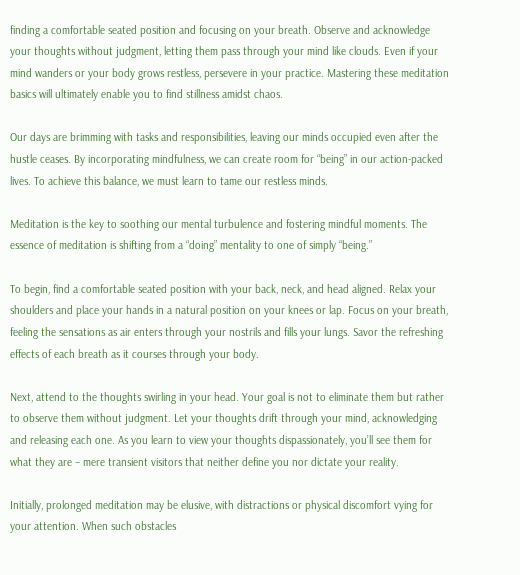finding a comfortable seated position and focusing on your breath. Observe and acknowledge your thoughts without judgment, letting them pass through your mind like clouds. Even if your mind wanders or your body grows restless, persevere in your practice. Mastering these meditation basics will ultimately enable you to find stillness amidst chaos.

Our days are brimming with tasks and responsibilities, leaving our minds occupied even after the hustle ceases. By incorporating mindfulness, we can create room for “being” in our action-packed lives. To achieve this balance, we must learn to tame our restless minds.

Meditation is the key to soothing our mental turbulence and fostering mindful moments. The essence of meditation is shifting from a “doing” mentality to one of simply “being.”

To begin, find a comfortable seated position with your back, neck, and head aligned. Relax your shoulders and place your hands in a natural position on your knees or lap. Focus on your breath, feeling the sensations as air enters through your nostrils and fills your lungs. Savor the refreshing effects of each breath as it courses through your body.

Next, attend to the thoughts swirling in your head. Your goal is not to eliminate them but rather to observe them without judgment. Let your thoughts drift through your mind, acknowledging and releasing each one. As you learn to view your thoughts dispassionately, you’ll see them for what they are – mere transient visitors that neither define you nor dictate your reality.

Initially, prolonged meditation may be elusive, with distractions or physical discomfort vying for your attention. When such obstacles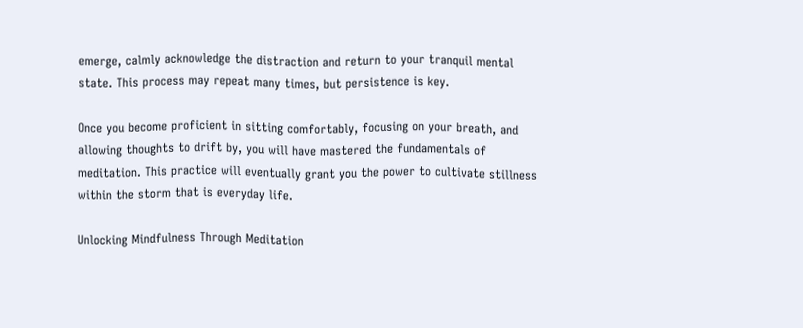emerge, calmly acknowledge the distraction and return to your tranquil mental state. This process may repeat many times, but persistence is key.

Once you become proficient in sitting comfortably, focusing on your breath, and allowing thoughts to drift by, you will have mastered the fundamentals of meditation. This practice will eventually grant you the power to cultivate stillness within the storm that is everyday life.

Unlocking Mindfulness Through Meditation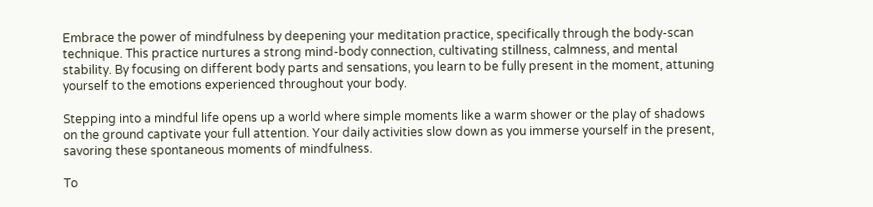Embrace the power of mindfulness by deepening your meditation practice, specifically through the body-scan technique. This practice nurtures a strong mind-body connection, cultivating stillness, calmness, and mental stability. By focusing on different body parts and sensations, you learn to be fully present in the moment, attuning yourself to the emotions experienced throughout your body.

Stepping into a mindful life opens up a world where simple moments like a warm shower or the play of shadows on the ground captivate your full attention. Your daily activities slow down as you immerse yourself in the present, savoring these spontaneous moments of mindfulness.

To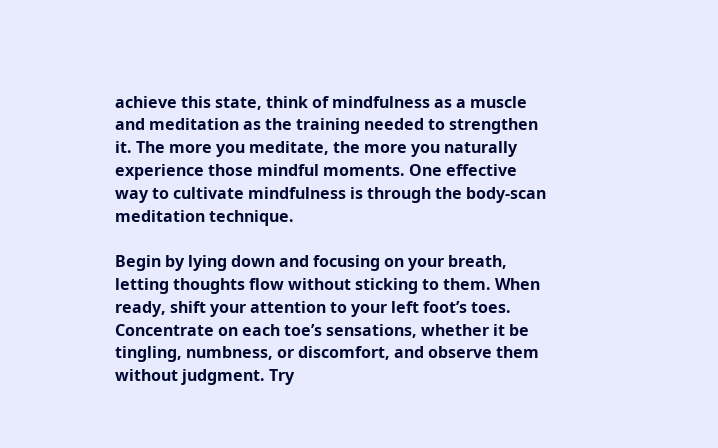achieve this state, think of mindfulness as a muscle and meditation as the training needed to strengthen it. The more you meditate, the more you naturally experience those mindful moments. One effective way to cultivate mindfulness is through the body-scan meditation technique.

Begin by lying down and focusing on your breath, letting thoughts flow without sticking to them. When ready, shift your attention to your left foot’s toes. Concentrate on each toe’s sensations, whether it be tingling, numbness, or discomfort, and observe them without judgment. Try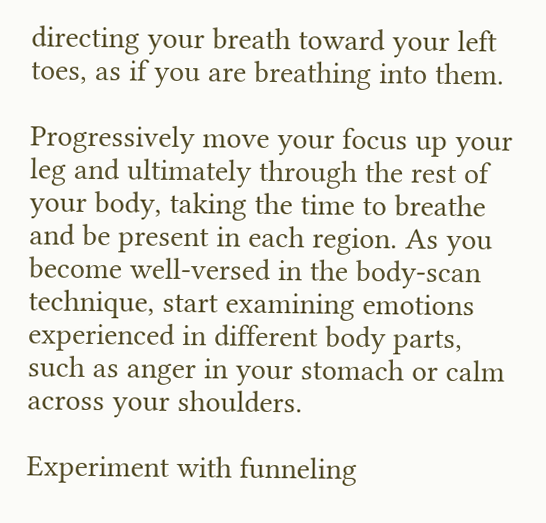directing your breath toward your left toes, as if you are breathing into them.

Progressively move your focus up your leg and ultimately through the rest of your body, taking the time to breathe and be present in each region. As you become well-versed in the body-scan technique, start examining emotions experienced in different body parts, such as anger in your stomach or calm across your shoulders.

Experiment with funneling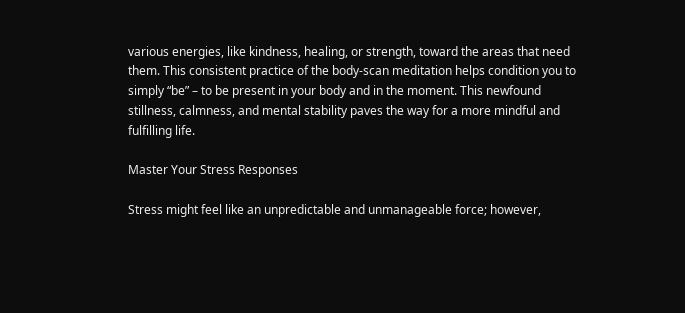various energies, like kindness, healing, or strength, toward the areas that need them. This consistent practice of the body-scan meditation helps condition you to simply “be” – to be present in your body and in the moment. This newfound stillness, calmness, and mental stability paves the way for a more mindful and fulfilling life.

Master Your Stress Responses

Stress might feel like an unpredictable and unmanageable force; however,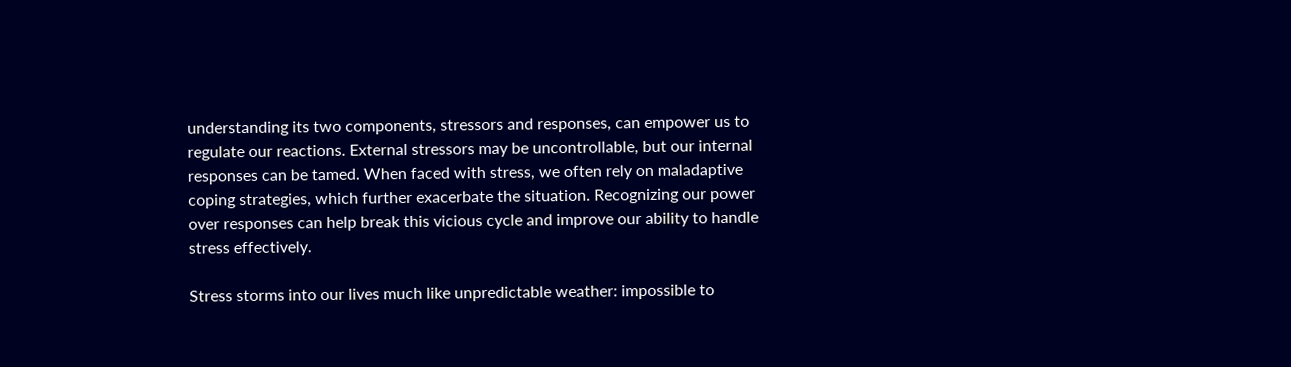understanding its two components, stressors and responses, can empower us to regulate our reactions. External stressors may be uncontrollable, but our internal responses can be tamed. When faced with stress, we often rely on maladaptive coping strategies, which further exacerbate the situation. Recognizing our power over responses can help break this vicious cycle and improve our ability to handle stress effectively.

Stress storms into our lives much like unpredictable weather: impossible to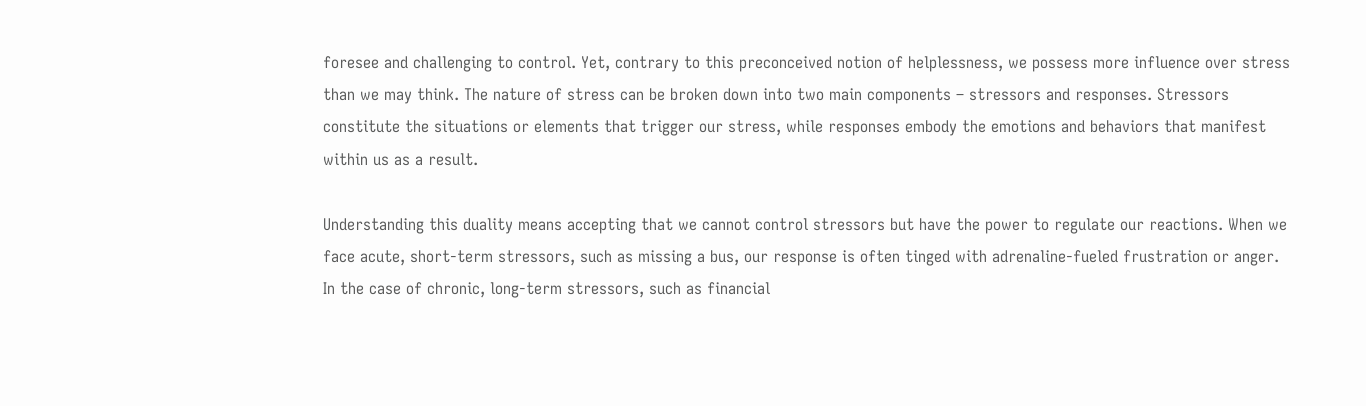foresee and challenging to control. Yet, contrary to this preconceived notion of helplessness, we possess more influence over stress than we may think. The nature of stress can be broken down into two main components – stressors and responses. Stressors constitute the situations or elements that trigger our stress, while responses embody the emotions and behaviors that manifest within us as a result.

Understanding this duality means accepting that we cannot control stressors but have the power to regulate our reactions. When we face acute, short-term stressors, such as missing a bus, our response is often tinged with adrenaline-fueled frustration or anger. In the case of chronic, long-term stressors, such as financial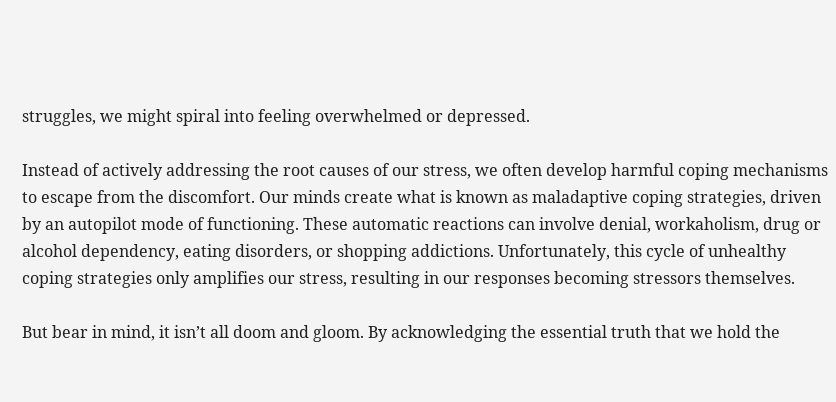struggles, we might spiral into feeling overwhelmed or depressed.

Instead of actively addressing the root causes of our stress, we often develop harmful coping mechanisms to escape from the discomfort. Our minds create what is known as maladaptive coping strategies, driven by an autopilot mode of functioning. These automatic reactions can involve denial, workaholism, drug or alcohol dependency, eating disorders, or shopping addictions. Unfortunately, this cycle of unhealthy coping strategies only amplifies our stress, resulting in our responses becoming stressors themselves.

But bear in mind, it isn’t all doom and gloom. By acknowledging the essential truth that we hold the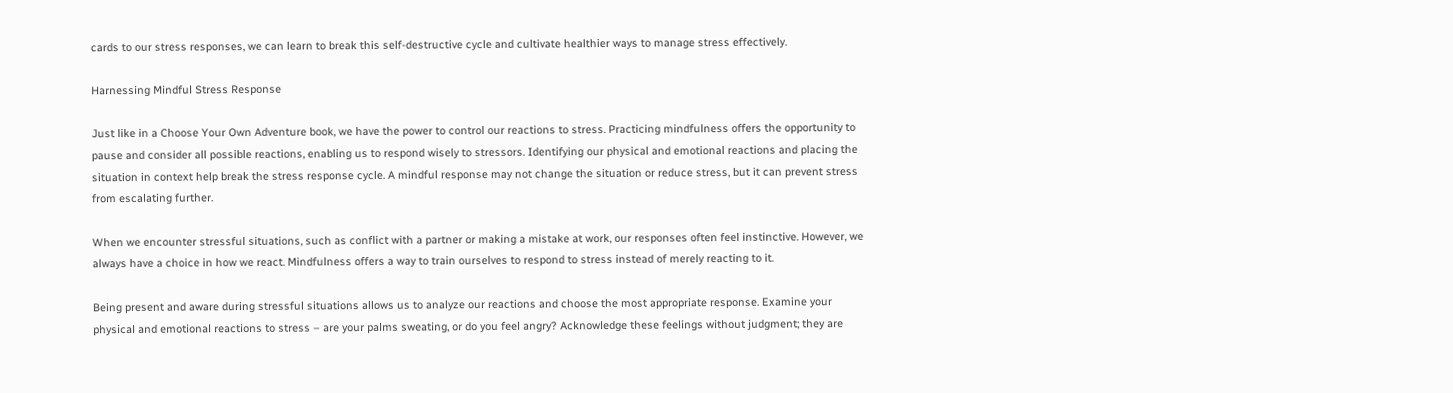cards to our stress responses, we can learn to break this self-destructive cycle and cultivate healthier ways to manage stress effectively.

Harnessing Mindful Stress Response

Just like in a Choose Your Own Adventure book, we have the power to control our reactions to stress. Practicing mindfulness offers the opportunity to pause and consider all possible reactions, enabling us to respond wisely to stressors. Identifying our physical and emotional reactions and placing the situation in context help break the stress response cycle. A mindful response may not change the situation or reduce stress, but it can prevent stress from escalating further.

When we encounter stressful situations, such as conflict with a partner or making a mistake at work, our responses often feel instinctive. However, we always have a choice in how we react. Mindfulness offers a way to train ourselves to respond to stress instead of merely reacting to it.

Being present and aware during stressful situations allows us to analyze our reactions and choose the most appropriate response. Examine your physical and emotional reactions to stress – are your palms sweating, or do you feel angry? Acknowledge these feelings without judgment; they are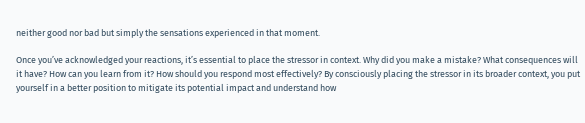neither good nor bad but simply the sensations experienced in that moment.

Once you’ve acknowledged your reactions, it’s essential to place the stressor in context. Why did you make a mistake? What consequences will it have? How can you learn from it? How should you respond most effectively? By consciously placing the stressor in its broader context, you put yourself in a better position to mitigate its potential impact and understand how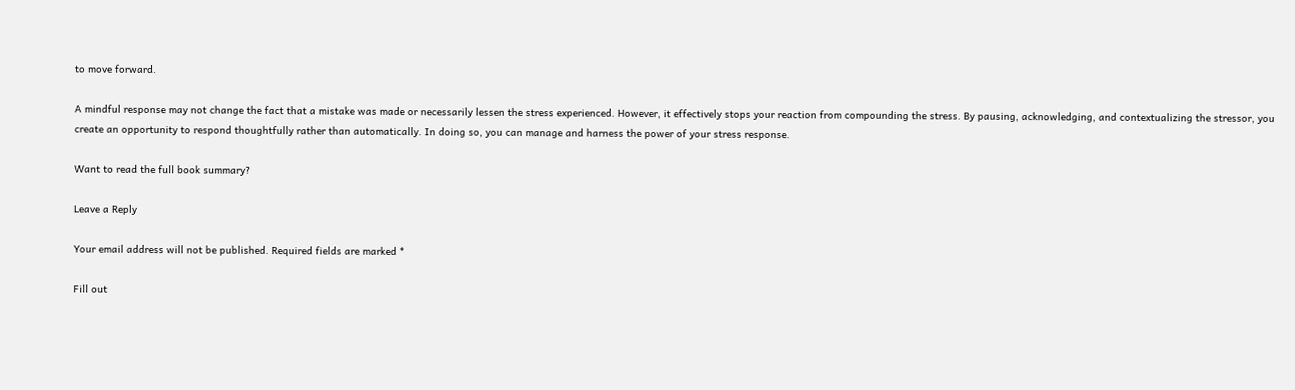to move forward.

A mindful response may not change the fact that a mistake was made or necessarily lessen the stress experienced. However, it effectively stops your reaction from compounding the stress. By pausing, acknowledging, and contextualizing the stressor, you create an opportunity to respond thoughtfully rather than automatically. In doing so, you can manage and harness the power of your stress response.

Want to read the full book summary?

Leave a Reply

Your email address will not be published. Required fields are marked *

Fill out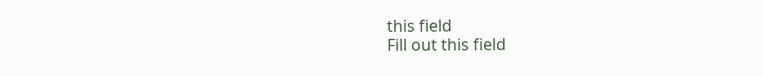this field
Fill out this field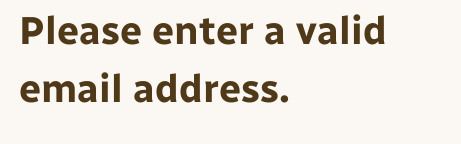Please enter a valid email address.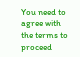You need to agree with the terms to proceed